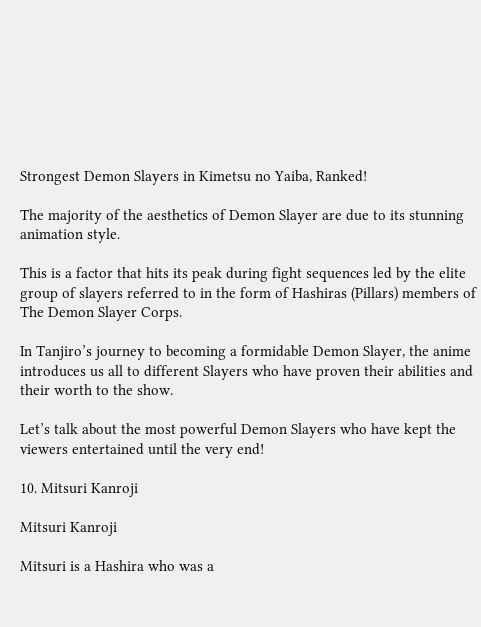Strongest Demon Slayers in Kimetsu no Yaiba, Ranked!

The majority of the aesthetics of Demon Slayer are due to its stunning animation style.

This is a factor that hits its peak during fight sequences led by the elite group of slayers referred to in the form of Hashiras (Pillars) members of The Demon Slayer Corps.

In Tanjiro’s journey to becoming a formidable Demon Slayer, the anime introduces us all to different Slayers who have proven their abilities and their worth to the show.

Let’s talk about the most powerful Demon Slayers who have kept the viewers entertained until the very end!

10. Mitsuri Kanroji

Mitsuri Kanroji

Mitsuri is a Hashira who was a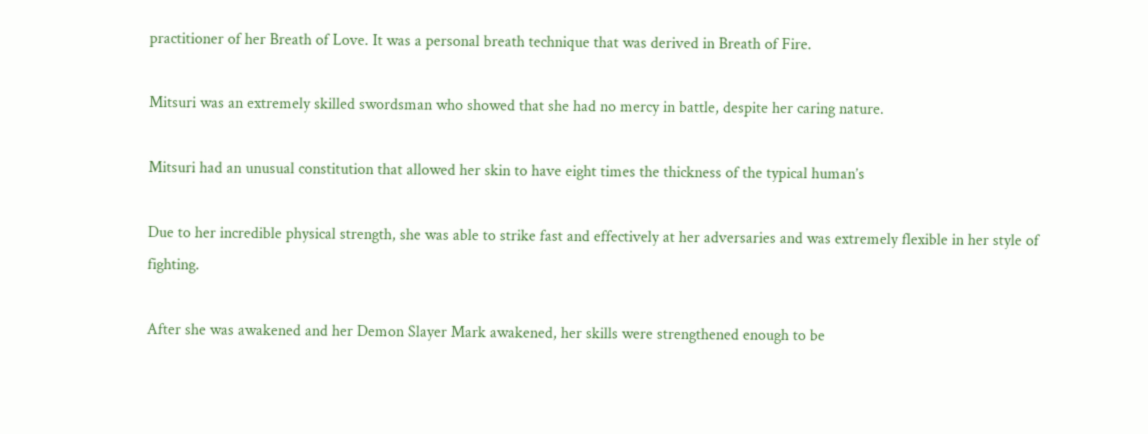practitioner of her Breath of Love. It was a personal breath technique that was derived in Breath of Fire.

Mitsuri was an extremely skilled swordsman who showed that she had no mercy in battle, despite her caring nature.

Mitsuri had an unusual constitution that allowed her skin to have eight times the thickness of the typical human’s

Due to her incredible physical strength, she was able to strike fast and effectively at her adversaries and was extremely flexible in her style of fighting.

After she was awakened and her Demon Slayer Mark awakened, her skills were strengthened enough to be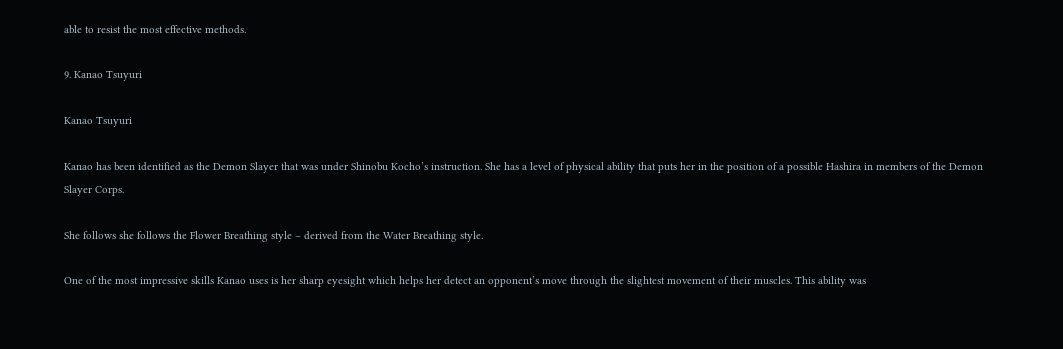able to resist the most effective methods.

9. Kanao Tsuyuri

Kanao Tsuyuri

Kanao has been identified as the Demon Slayer that was under Shinobu Kocho’s instruction. She has a level of physical ability that puts her in the position of a possible Hashira in members of the Demon Slayer Corps.

She follows she follows the Flower Breathing style – derived from the Water Breathing style.

One of the most impressive skills Kanao uses is her sharp eyesight which helps her detect an opponent’s move through the slightest movement of their muscles. This ability was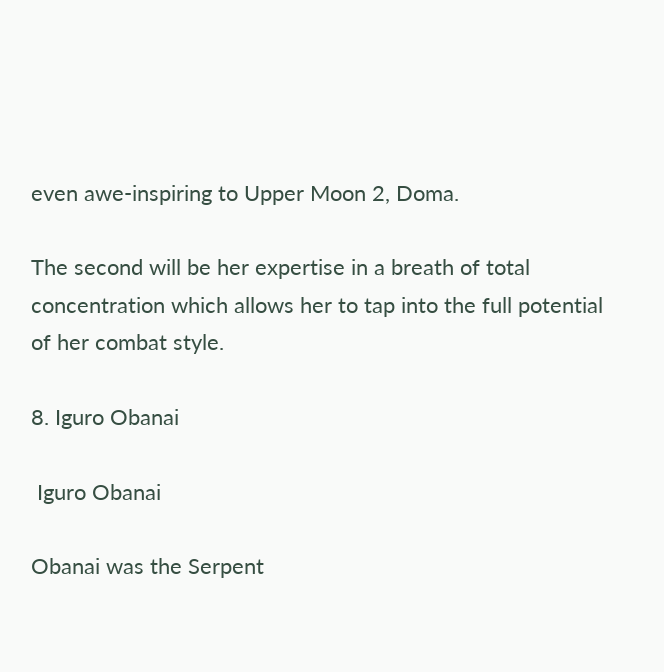even awe-inspiring to Upper Moon 2, Doma.

The second will be her expertise in a breath of total concentration which allows her to tap into the full potential of her combat style.

8. Iguro Obanai

 Iguro Obanai

Obanai was the Serpent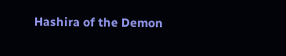Hashira of the Demon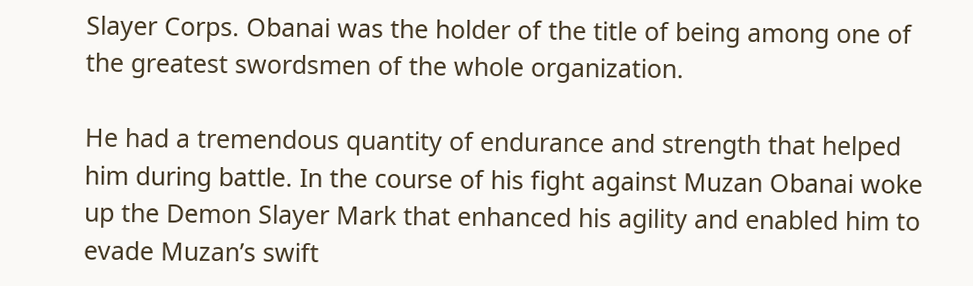Slayer Corps. Obanai was the holder of the title of being among one of the greatest swordsmen of the whole organization.

He had a tremendous quantity of endurance and strength that helped him during battle. In the course of his fight against Muzan Obanai woke up the Demon Slayer Mark that enhanced his agility and enabled him to evade Muzan’s swift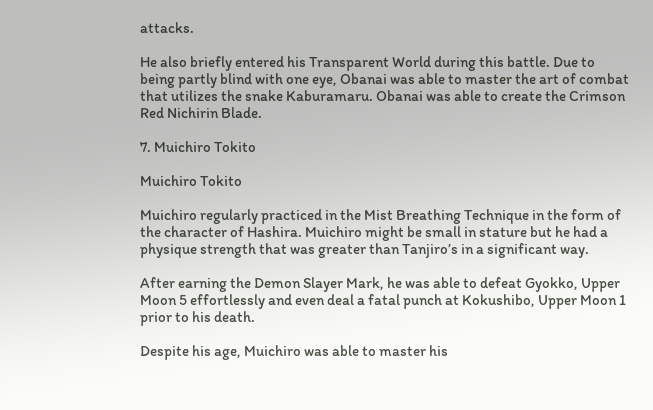attacks.

He also briefly entered his Transparent World during this battle. Due to being partly blind with one eye, Obanai was able to master the art of combat that utilizes the snake Kaburamaru. Obanai was able to create the Crimson Red Nichirin Blade.

7. Muichiro Tokito

Muichiro Tokito

Muichiro regularly practiced in the Mist Breathing Technique in the form of the character of Hashira. Muichiro might be small in stature but he had a physique strength that was greater than Tanjiro’s in a significant way.

After earning the Demon Slayer Mark, he was able to defeat Gyokko, Upper Moon 5 effortlessly and even deal a fatal punch at Kokushibo, Upper Moon 1 prior to his death.

Despite his age, Muichiro was able to master his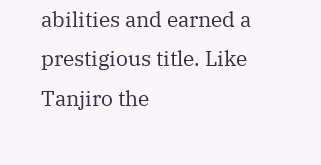abilities and earned a prestigious title. Like Tanjiro the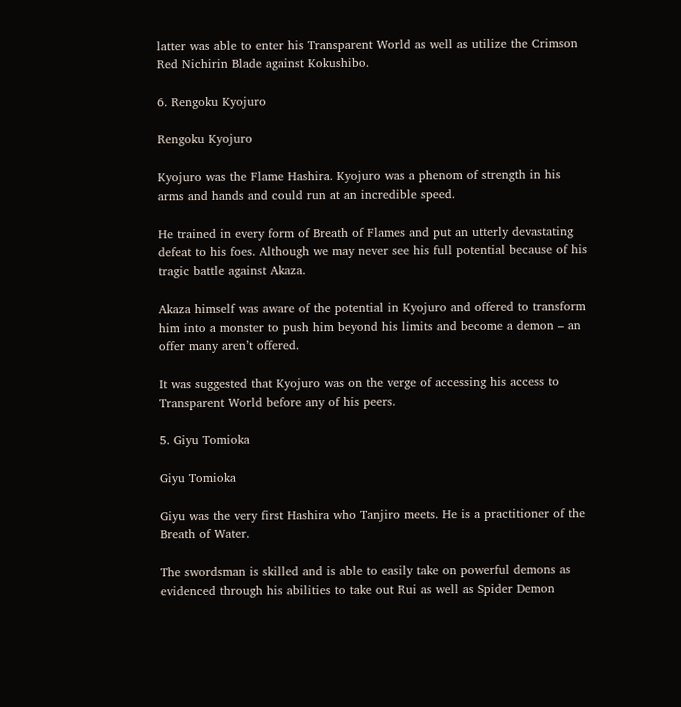latter was able to enter his Transparent World as well as utilize the Crimson Red Nichirin Blade against Kokushibo.

6. Rengoku Kyojuro

Rengoku Kyojuro

Kyojuro was the Flame Hashira. Kyojuro was a phenom of strength in his arms and hands and could run at an incredible speed.

He trained in every form of Breath of Flames and put an utterly devastating defeat to his foes. Although we may never see his full potential because of his tragic battle against Akaza.

Akaza himself was aware of the potential in Kyojuro and offered to transform him into a monster to push him beyond his limits and become a demon – an offer many aren’t offered.

It was suggested that Kyojuro was on the verge of accessing his access to Transparent World before any of his peers.

5. Giyu Tomioka

Giyu Tomioka

Giyu was the very first Hashira who Tanjiro meets. He is a practitioner of the Breath of Water.

The swordsman is skilled and is able to easily take on powerful demons as evidenced through his abilities to take out Rui as well as Spider Demon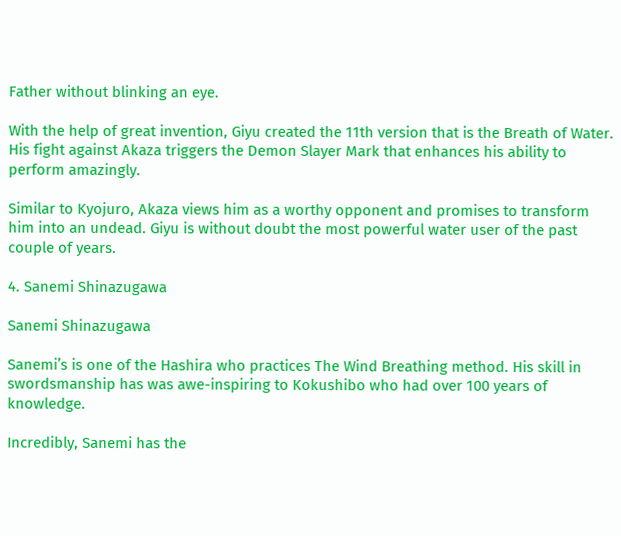Father without blinking an eye.

With the help of great invention, Giyu created the 11th version that is the Breath of Water. His fight against Akaza triggers the Demon Slayer Mark that enhances his ability to perform amazingly.

Similar to Kyojuro, Akaza views him as a worthy opponent and promises to transform him into an undead. Giyu is without doubt the most powerful water user of the past couple of years.

4. Sanemi Shinazugawa

Sanemi Shinazugawa

Sanemi’s is one of the Hashira who practices The Wind Breathing method. His skill in swordsmanship has was awe-inspiring to Kokushibo who had over 100 years of knowledge.

Incredibly, Sanemi has the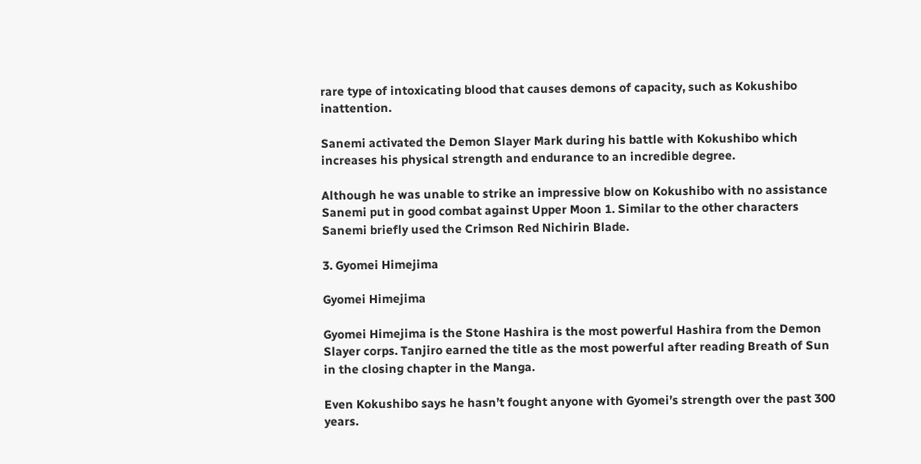rare type of intoxicating blood that causes demons of capacity, such as Kokushibo inattention.

Sanemi activated the Demon Slayer Mark during his battle with Kokushibo which increases his physical strength and endurance to an incredible degree.

Although he was unable to strike an impressive blow on Kokushibo with no assistance Sanemi put in good combat against Upper Moon 1. Similar to the other characters Sanemi briefly used the Crimson Red Nichirin Blade.

3. Gyomei Himejima

Gyomei Himejima

Gyomei Himejima is the Stone Hashira is the most powerful Hashira from the Demon Slayer corps. Tanjiro earned the title as the most powerful after reading Breath of Sun in the closing chapter in the Manga.

Even Kokushibo says he hasn’t fought anyone with Gyomei’s strength over the past 300 years.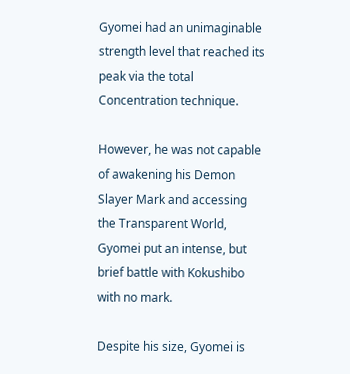Gyomei had an unimaginable strength level that reached its peak via the total Concentration technique.

However, he was not capable of awakening his Demon Slayer Mark and accessing the Transparent World, Gyomei put an intense, but brief battle with Kokushibo with no mark.

Despite his size, Gyomei is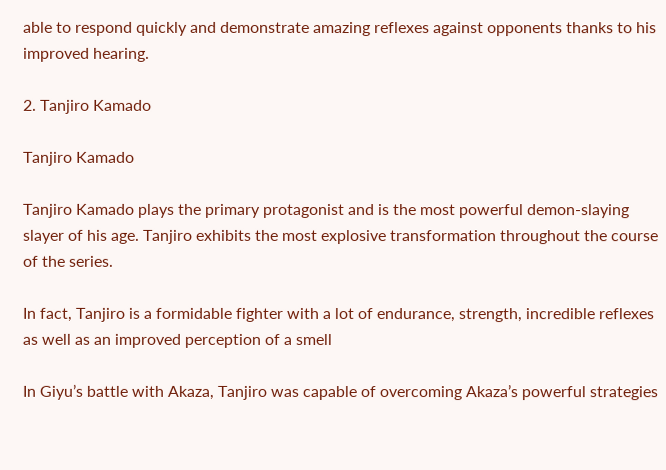able to respond quickly and demonstrate amazing reflexes against opponents thanks to his improved hearing.

2. Tanjiro Kamado

Tanjiro Kamado

Tanjiro Kamado plays the primary protagonist and is the most powerful demon-slaying slayer of his age. Tanjiro exhibits the most explosive transformation throughout the course of the series.

In fact, Tanjiro is a formidable fighter with a lot of endurance, strength, incredible reflexes as well as an improved perception of a smell

In Giyu’s battle with Akaza, Tanjiro was capable of overcoming Akaza’s powerful strategies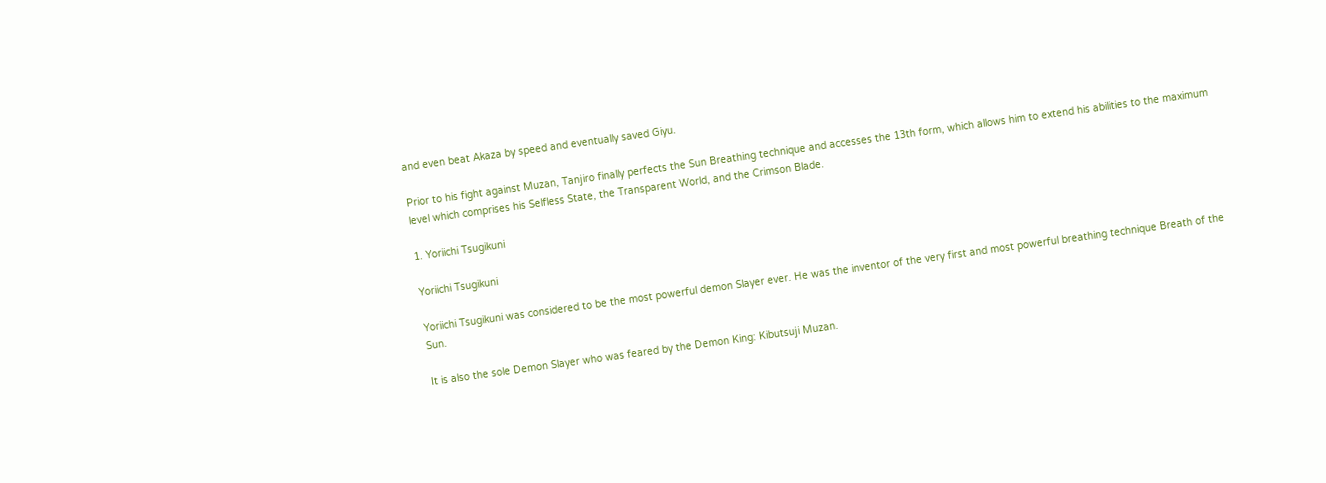and even beat Akaza by speed and eventually saved Giyu.

Prior to his fight against Muzan, Tanjiro finally perfects the Sun Breathing technique and accesses the 13th form, which allows him to extend his abilities to the maximum level which comprises his Selfless State, the Transparent World, and the Crimson Blade.

1. Yoriichi Tsugikuni

Yoriichi Tsugikuni

Yoriichi Tsugikuni was considered to be the most powerful demon Slayer ever. He was the inventor of the very first and most powerful breathing technique Breath of the Sun.

It is also the sole Demon Slayer who was feared by the Demon King: Kibutsuji Muzan.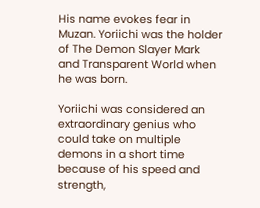His name evokes fear in Muzan. Yoriichi was the holder of The Demon Slayer Mark and Transparent World when he was born.

Yoriichi was considered an extraordinary genius who could take on multiple demons in a short time because of his speed and strength,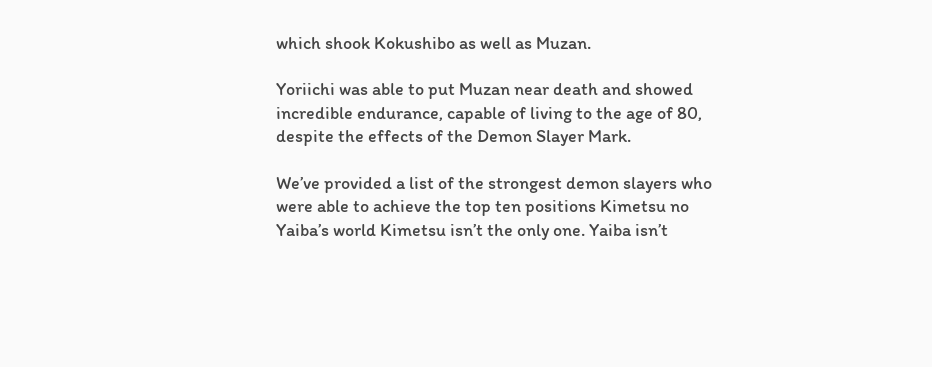which shook Kokushibo as well as Muzan.

Yoriichi was able to put Muzan near death and showed incredible endurance, capable of living to the age of 80, despite the effects of the Demon Slayer Mark.

We’ve provided a list of the strongest demon slayers who were able to achieve the top ten positions Kimetsu no Yaiba’s world Kimetsu isn’t the only one. Yaiba isn’t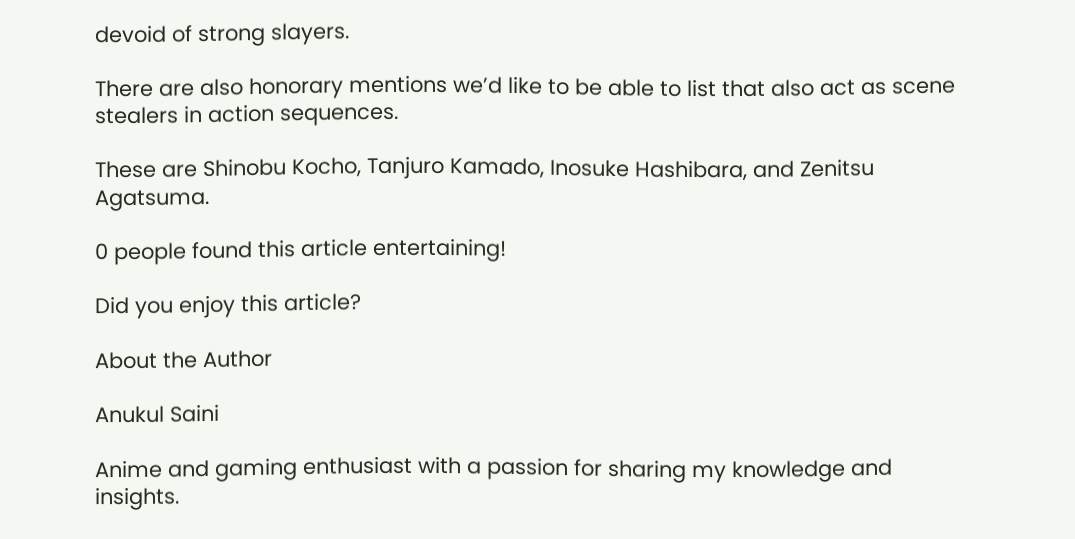devoid of strong slayers.

There are also honorary mentions we’d like to be able to list that also act as scene stealers in action sequences.

These are Shinobu Kocho, Tanjuro Kamado, Inosuke Hashibara, and Zenitsu Agatsuma.

0 people found this article entertaining!

Did you enjoy this article?

About the Author

Anukul Saini

Anime and gaming enthusiast with a passion for sharing my knowledge and insights.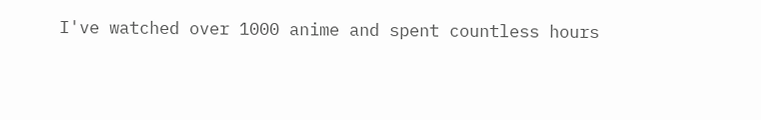I've watched over 1000 anime and spent countless hours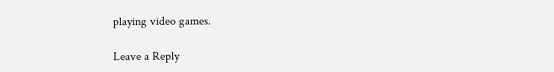playing video games.

Leave a Reply